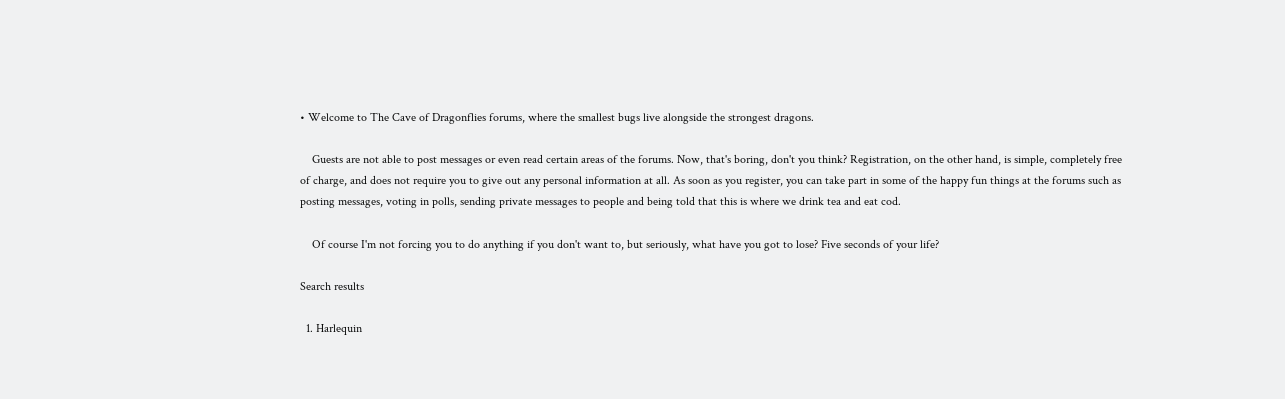• Welcome to The Cave of Dragonflies forums, where the smallest bugs live alongside the strongest dragons.

    Guests are not able to post messages or even read certain areas of the forums. Now, that's boring, don't you think? Registration, on the other hand, is simple, completely free of charge, and does not require you to give out any personal information at all. As soon as you register, you can take part in some of the happy fun things at the forums such as posting messages, voting in polls, sending private messages to people and being told that this is where we drink tea and eat cod.

    Of course I'm not forcing you to do anything if you don't want to, but seriously, what have you got to lose? Five seconds of your life?

Search results

  1. Harlequin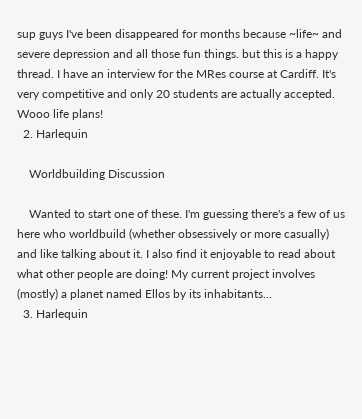sup guys I've been disappeared for months because ~life~ and severe depression and all those fun things. but this is a happy thread. I have an interview for the MRes course at Cardiff. It's very competitive and only 20 students are actually accepted. Wooo life plans!
  2. Harlequin

    Worldbuilding Discussion

    Wanted to start one of these. I'm guessing there's a few of us here who worldbuild (whether obsessively or more casually) and like talking about it. I also find it enjoyable to read about what other people are doing! My current project involves (mostly) a planet named Ellos by its inhabitants...
  3. Harlequin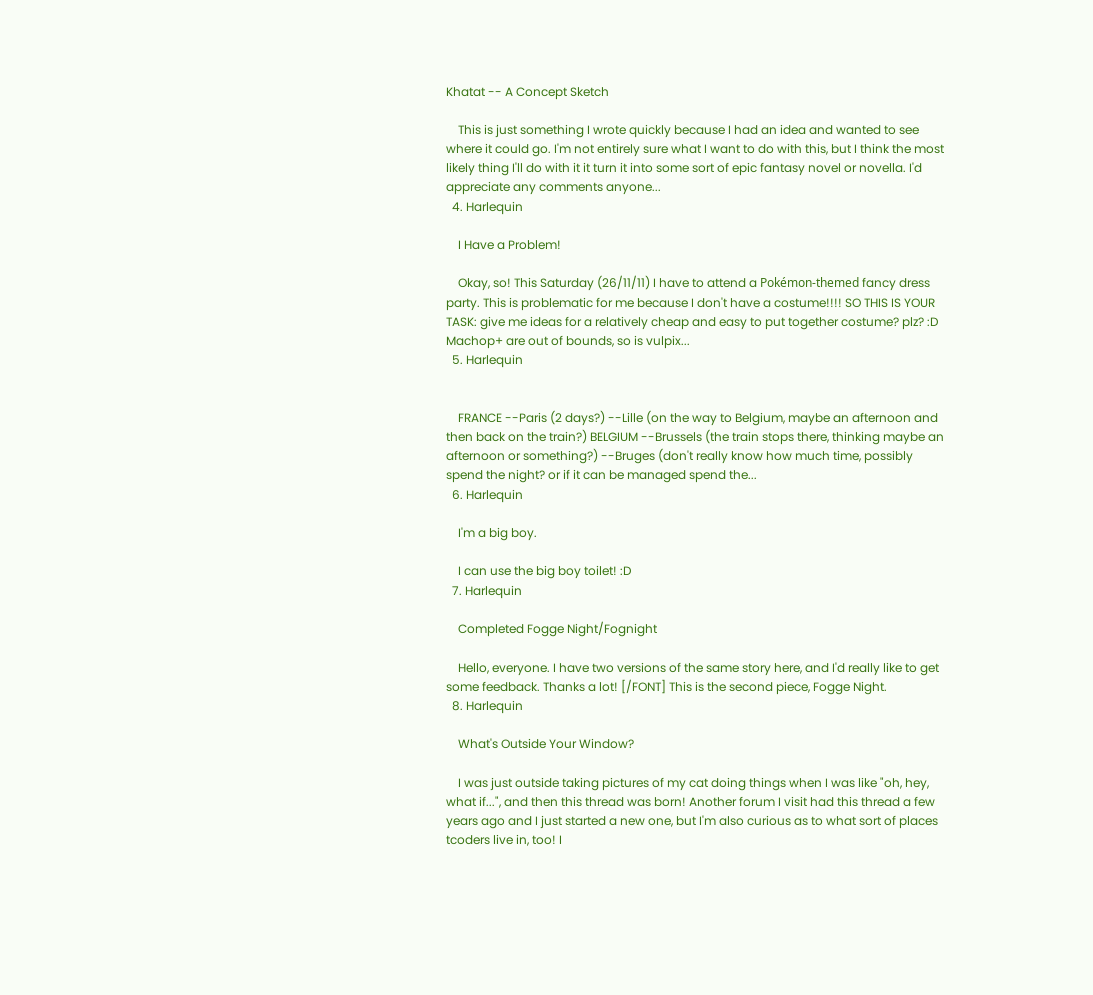Khatat -- A Concept Sketch

    This is just something I wrote quickly because I had an idea and wanted to see where it could go. I'm not entirely sure what I want to do with this, but I think the most likely thing I'll do with it it turn it into some sort of epic fantasy novel or novella. I'd appreciate any comments anyone...
  4. Harlequin

    I Have a Problem!

    Okay, so! This Saturday (26/11/11) I have to attend a Pokémon-themed fancy dress party. This is problematic for me because I don't have a costume!!!! SO THIS IS YOUR TASK: give me ideas for a relatively cheap and easy to put together costume? plz? :D Machop+ are out of bounds, so is vulpix...
  5. Harlequin


    FRANCE --Paris (2 days?) --Lille (on the way to Belgium, maybe an afternoon and then back on the train?) BELGIUM --Brussels (the train stops there, thinking maybe an afternoon or something?) --Bruges (don't really know how much time, possibly spend the night? or if it can be managed spend the...
  6. Harlequin

    I'm a big boy.

    I can use the big boy toilet! :D
  7. Harlequin

    Completed Fogge Night/Fognight

    Hello, everyone. I have two versions of the same story here, and I'd really like to get some feedback. Thanks a lot! [/FONT] This is the second piece, Fogge Night.
  8. Harlequin

    What's Outside Your Window?

    I was just outside taking pictures of my cat doing things when I was like "oh, hey, what if...", and then this thread was born! Another forum I visit had this thread a few years ago and I just started a new one, but I'm also curious as to what sort of places tcoders live in, too! I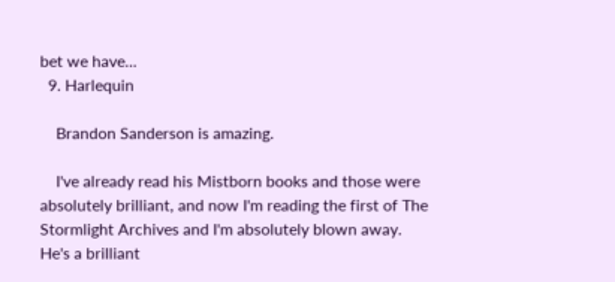bet we have...
  9. Harlequin

    Brandon Sanderson is amazing.

    I've already read his Mistborn books and those were absolutely brilliant, and now I'm reading the first of The Stormlight Archives and I'm absolutely blown away. He's a brilliant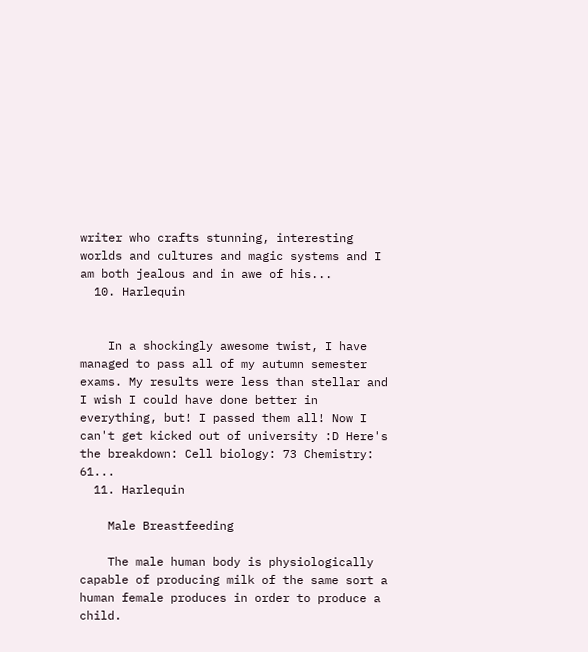writer who crafts stunning, interesting worlds and cultures and magic systems and I am both jealous and in awe of his...
  10. Harlequin


    In a shockingly awesome twist, I have managed to pass all of my autumn semester exams. My results were less than stellar and I wish I could have done better in everything, but! I passed them all! Now I can't get kicked out of university :D Here's the breakdown: Cell biology: 73 Chemistry: 61...
  11. Harlequin

    Male Breastfeeding

    The male human body is physiologically capable of producing milk of the same sort a human female produces in order to produce a child.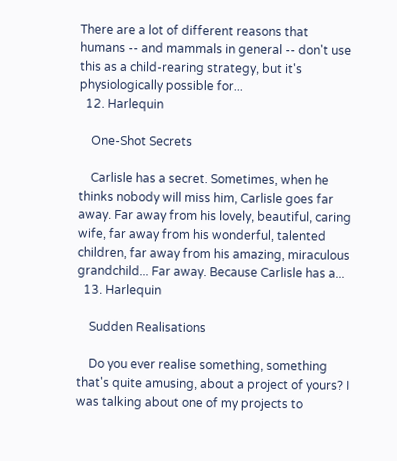There are a lot of different reasons that humans -- and mammals in general -- don't use this as a child-rearing strategy, but it's physiologically possible for...
  12. Harlequin

    One-Shot Secrets

    Carlisle has a secret. Sometimes, when he thinks nobody will miss him, Carlisle goes far away. Far away from his lovely, beautiful, caring wife, far away from his wonderful, talented children, far away from his amazing, miraculous grandchild... Far away. Because Carlisle has a...
  13. Harlequin

    Sudden Realisations

    Do you ever realise something, something that's quite amusing, about a project of yours? I was talking about one of my projects to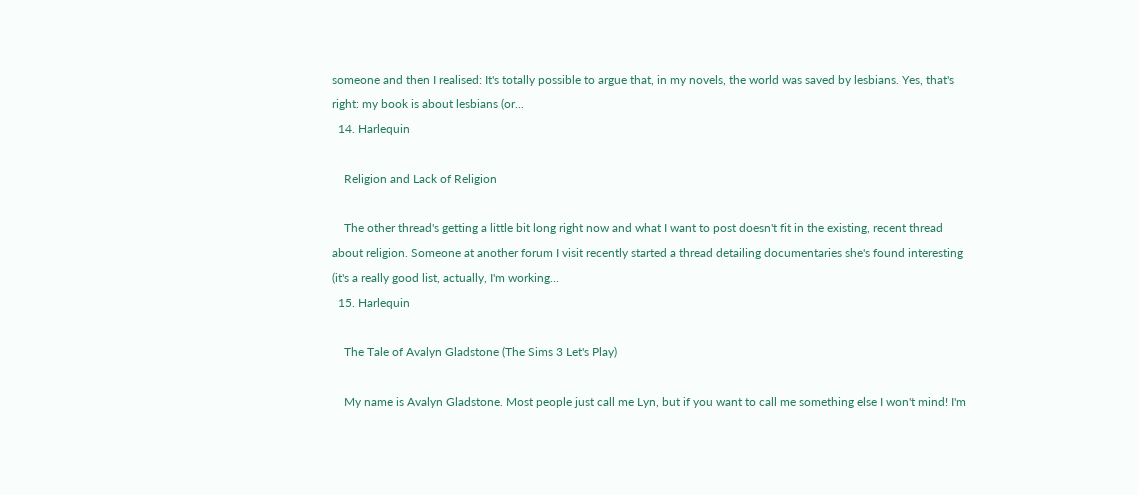someone and then I realised: It's totally possible to argue that, in my novels, the world was saved by lesbians. Yes, that's right: my book is about lesbians (or...
  14. Harlequin

    Religion and Lack of Religion

    The other thread's getting a little bit long right now and what I want to post doesn't fit in the existing, recent thread about religion. Someone at another forum I visit recently started a thread detailing documentaries she's found interesting (it's a really good list, actually, I'm working...
  15. Harlequin

    The Tale of Avalyn Gladstone (The Sims 3 Let's Play)

    My name is Avalyn Gladstone. Most people just call me Lyn, but if you want to call me something else I won't mind! I'm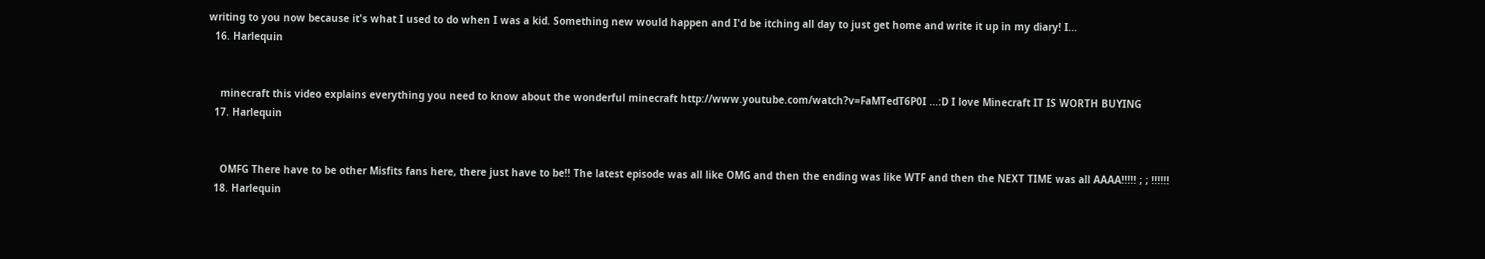writing to you now because it's what I used to do when I was a kid. Something new would happen and I'd be itching all day to just get home and write it up in my diary! I...
  16. Harlequin


    minecraft this video explains everything you need to know about the wonderful minecraft http://www.youtube.com/watch?v=FaMTedT6P0I ...:D I love Minecraft IT IS WORTH BUYING
  17. Harlequin


    OMFG There have to be other Misfits fans here, there just have to be!! The latest episode was all like OMG and then the ending was like WTF and then the NEXT TIME was all AAAA!!!!! ; ; !!!!!!
  18. Harlequin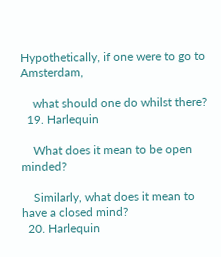Hypothetically, if one were to go to Amsterdam,

    what should one do whilst there?
  19. Harlequin

    What does it mean to be open minded?

    Similarly, what does it mean to have a closed mind?
  20. Harlequin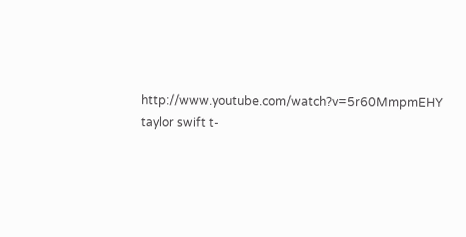http://www.youtube.com/watch?v=5r60MmpmEHY taylor swift t-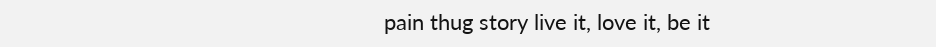pain thug story live it, love it, be it